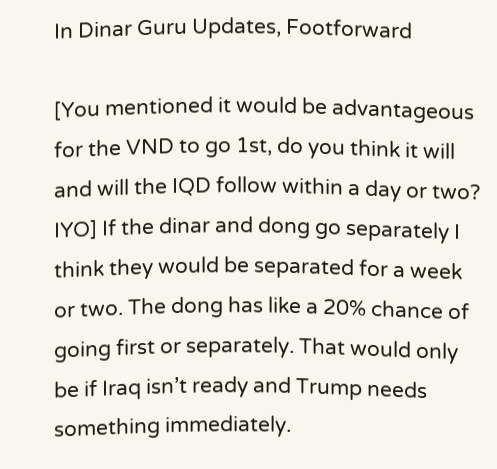In Dinar Guru Updates, Footforward

[You mentioned it would be advantageous for the VND to go 1st, do you think it will and will the IQD follow within a day or two? IYO] If the dinar and dong go separately I think they would be separated for a week or two. The dong has like a 20% chance of going first or separately. That would only be if Iraq isn’t ready and Trump needs something immediately.